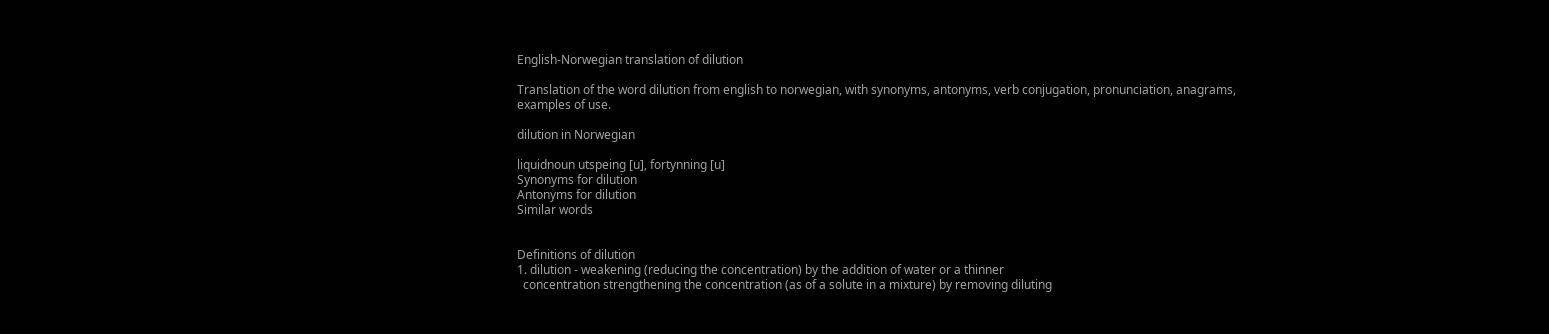English-Norwegian translation of dilution

Translation of the word dilution from english to norwegian, with synonyms, antonyms, verb conjugation, pronunciation, anagrams, examples of use.

dilution in Norwegian

liquidnoun utspeing [u], fortynning [u]
Synonyms for dilution
Antonyms for dilution
Similar words


Definitions of dilution
1. dilution - weakening (reducing the concentration) by the addition of water or a thinner
  concentration strengthening the concentration (as of a solute in a mixture) by removing diluting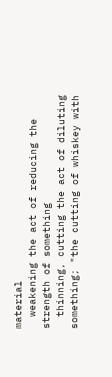material
  weakening the act of reducing the strength of something
  thinning, cutting the act of diluting something; "the cutting of whiskey with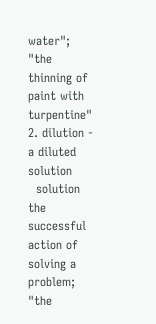water"; "the thinning of paint with turpentine"
2. dilution - a diluted solution
  solution the successful action of solving a problem; "the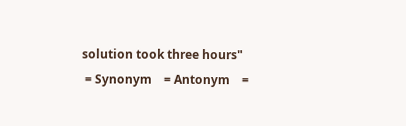solution took three hours"
 = Synonym    = Antonym    =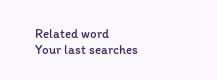Related word
Your last searches